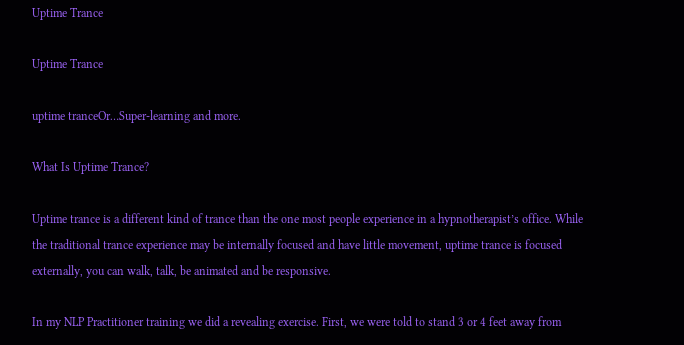Uptime Trance

Uptime Trance

uptime tranceOr…Super-learning and more.

What Is Uptime Trance?

Uptime trance is a different kind of trance than the one most people experience in a hypnotherapist’s office. While the traditional trance experience may be internally focused and have little movement, uptime trance is focused externally, you can walk, talk, be animated and be responsive.

In my NLP Practitioner training we did a revealing exercise. First, we were told to stand 3 or 4 feet away from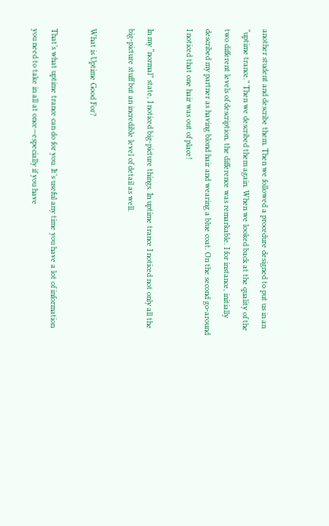another student and describe them. Then we followed a procedure designed to put us in an “uptime trance.” Then we described them again. When we looked back at the quality of the two different levels of description, the difference was remarkable. I for instance, initially described my partner as having blond hair and wearing a blue coat. On the second go-around I noticed that one hair was out of place!

In my “normal” state, I noticed big-picture things. In uptime trance I noticed not only all the big-picture stuff but an incredible level of detail as well.

What is Uptime Good For?

That’s what uptime trance can do for you. It’s useful any time you have a lot of information you need to take in all at once—especially if you have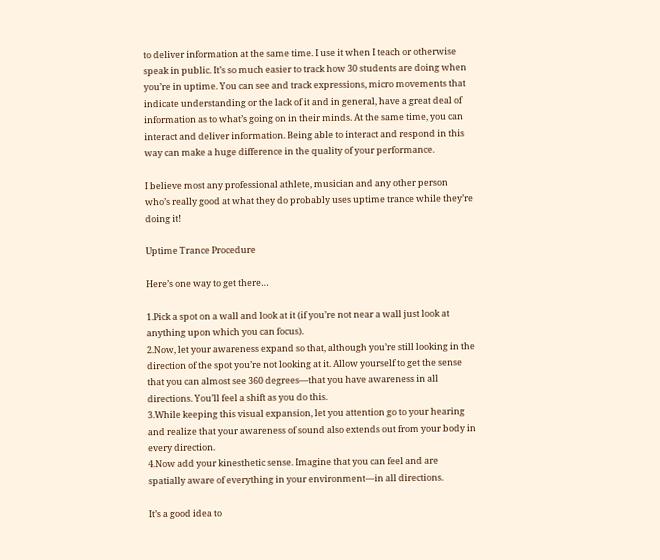to deliver information at the same time. I use it when I teach or otherwise speak in public. It’s so much easier to track how 30 students are doing when you’re in uptime. You can see and track expressions, micro movements that indicate understanding or the lack of it and in general, have a great deal of information as to what’s going on in their minds. At the same time, you can interact and deliver information. Being able to interact and respond in this way can make a huge difference in the quality of your performance.

I believe most any professional athlete, musician and any other person who’s really good at what they do probably uses uptime trance while they’re doing it!

Uptime Trance Procedure

Here’s one way to get there…

1.Pick a spot on a wall and look at it (if you’re not near a wall just look at anything upon which you can focus).
2.Now, let your awareness expand so that, although you’re still looking in the direction of the spot you’re not looking at it. Allow yourself to get the sense that you can almost see 360 degrees—that you have awareness in all directions. You’ll feel a shift as you do this.
3.While keeping this visual expansion, let you attention go to your hearing and realize that your awareness of sound also extends out from your body in every direction.
4.Now add your kinesthetic sense. Imagine that you can feel and are spatially aware of everything in your environment—in all directions.

It’s a good idea to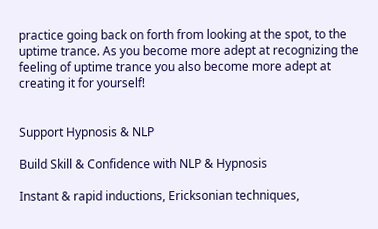practice going back on forth from looking at the spot, to the uptime trance. As you become more adept at recognizing the feeling of uptime trance you also become more adept at creating it for yourself!


Support Hypnosis & NLP

Build Skill & Confidence with NLP & Hypnosis

Instant & rapid inductions, Ericksonian techniques,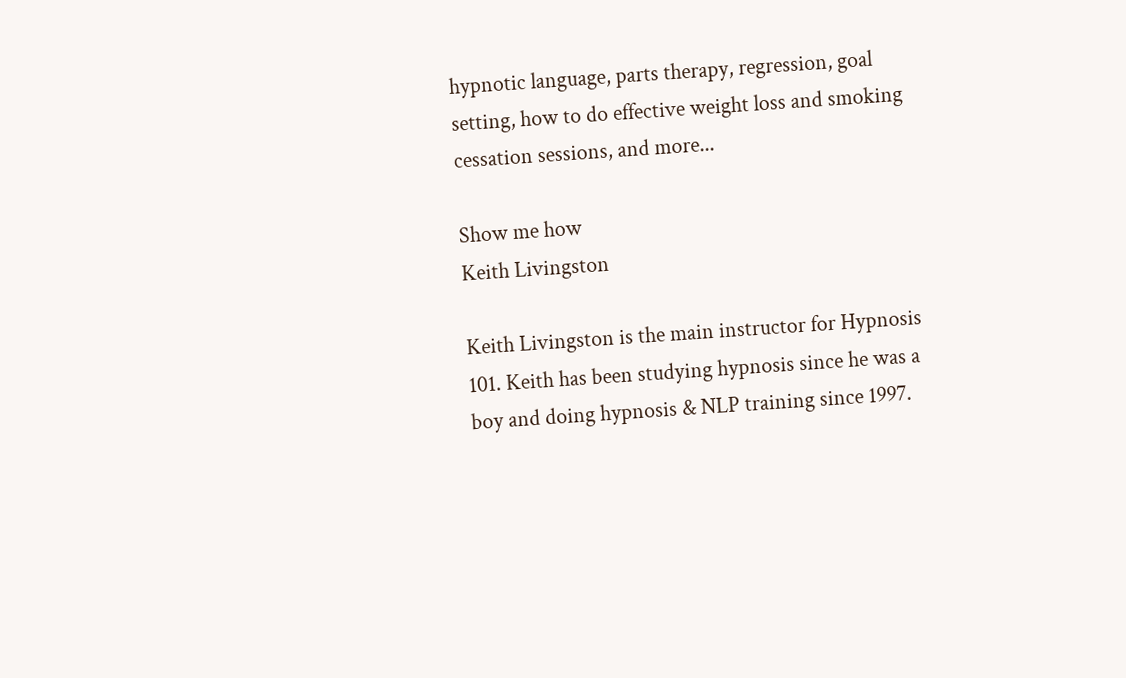hypnotic language, parts therapy, regression, goal setting, how to do effective weight loss and smoking cessation sessions, and more...

Show me how
Keith Livingston

Keith Livingston is the main instructor for Hypnosis 101. Keith has been studying hypnosis since he was a boy and doing hypnosis & NLP training since 1997.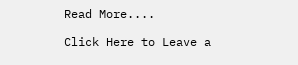Read More....

Click Here to Leave a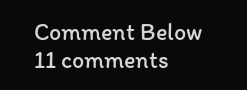Comment Below 11 comments